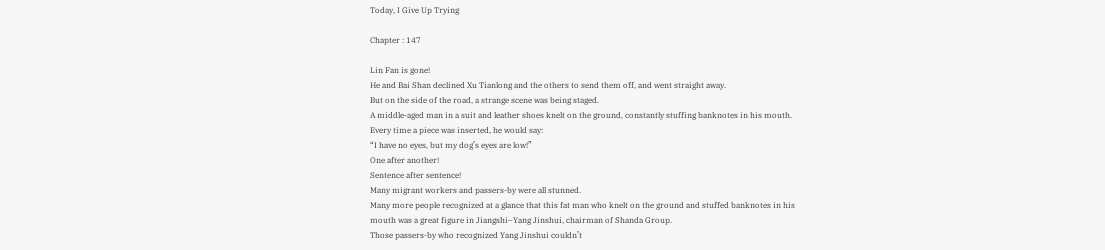Today, I Give Up Trying

Chapter : 147

Lin Fan is gone!
He and Bai Shan declined Xu Tianlong and the others to send them off, and went straight away.
But on the side of the road, a strange scene was being staged.
A middle-aged man in a suit and leather shoes knelt on the ground, constantly stuffing banknotes in his mouth.
Every time a piece was inserted, he would say:
“I have no eyes, but my dog’s eyes are low!”
One after another!
Sentence after sentence!
Many migrant workers and passers-by were all stunned.
Many more people recognized at a glance that this fat man who knelt on the ground and stuffed banknotes in his mouth was a great figure in Jiangshi–Yang Jinshui, chairman of Shanda Group.
Those passers-by who recognized Yang Jinshui couldn’t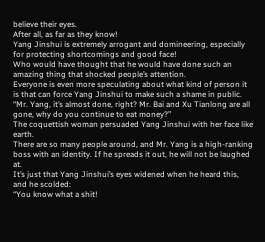believe their eyes.
After all, as far as they know!
Yang Jinshui is extremely arrogant and domineering, especially for protecting shortcomings and good face!
Who would have thought that he would have done such an amazing thing that shocked people’s attention.
Everyone is even more speculating about what kind of person it is that can force Yang Jinshui to make such a shame in public.
“Mr. Yang, it’s almost done, right? Mr. Bai and Xu Tianlong are all gone, why do you continue to eat money?”
The coquettish woman persuaded Yang Jinshui with her face like earth.
There are so many people around, and Mr. Yang is a high-ranking boss with an identity. If he spreads it out, he will not be laughed at.
It’s just that Yang Jinshui’s eyes widened when he heard this, and he scolded:
“You know what a shit!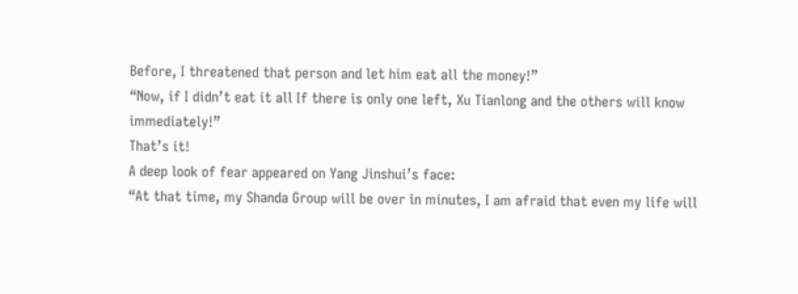Before, I threatened that person and let him eat all the money!”
“Now, if I didn’t eat it all If there is only one left, Xu Tianlong and the others will know immediately!”
That’s it!
A deep look of fear appeared on Yang Jinshui’s face:
“At that time, my Shanda Group will be over in minutes, I am afraid that even my life will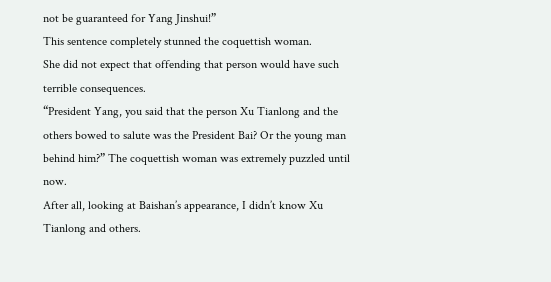not be guaranteed for Yang Jinshui!”
This sentence completely stunned the coquettish woman.
She did not expect that offending that person would have such terrible consequences.
“President Yang, you said that the person Xu Tianlong and the others bowed to salute was the President Bai? Or the young man behind him?” The coquettish woman was extremely puzzled until now.
After all, looking at Baishan’s appearance, I didn’t know Xu Tianlong and others.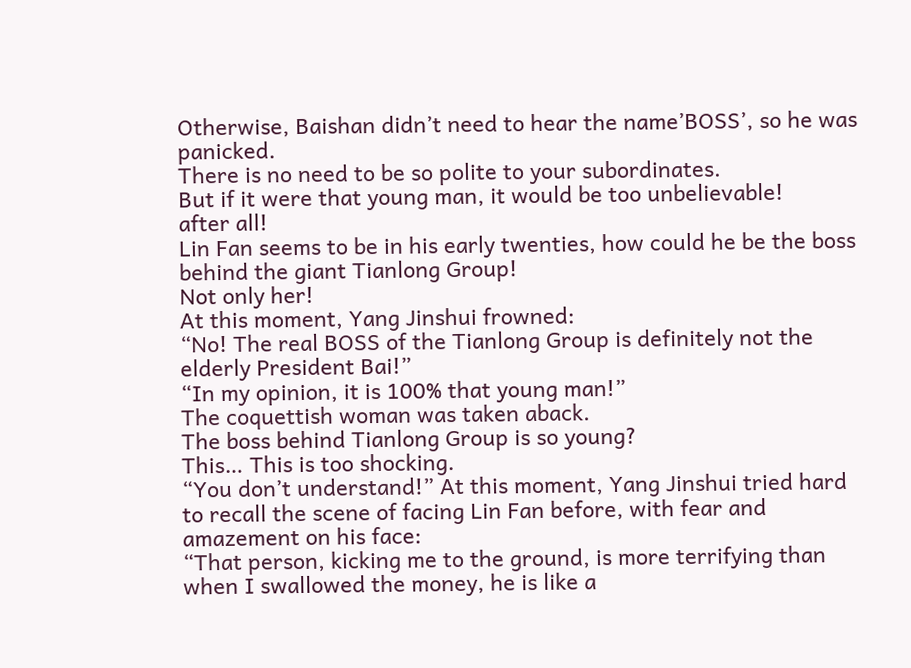Otherwise, Baishan didn’t need to hear the name’BOSS’, so he was panicked.
There is no need to be so polite to your subordinates.
But if it were that young man, it would be too unbelievable!
after all!
Lin Fan seems to be in his early twenties, how could he be the boss behind the giant Tianlong Group!
Not only her!
At this moment, Yang Jinshui frowned:
“No! The real BOSS of the Tianlong Group is definitely not the elderly President Bai!”
“In my opinion, it is 100% that young man!”
The coquettish woman was taken aback.
The boss behind Tianlong Group is so young?
This… This is too shocking.
“You don’t understand!” At this moment, Yang Jinshui tried hard to recall the scene of facing Lin Fan before, with fear and amazement on his face:
“That person, kicking me to the ground, is more terrifying than when I swallowed the money, he is like a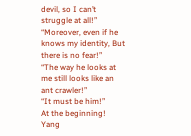devil, so I can’t struggle at all!”
“Moreover, even if he knows my identity, But there is no fear!”
“The way he looks at me still looks like an ant crawler!”
“It must be him!”
At the beginning!
Yang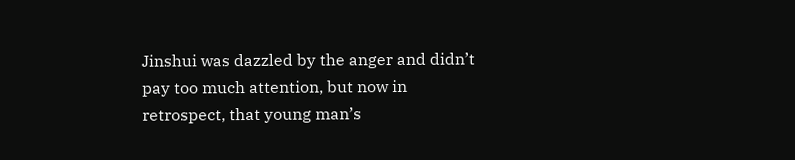Jinshui was dazzled by the anger and didn’t pay too much attention, but now in retrospect, that young man’s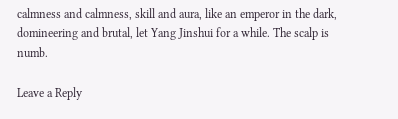calmness and calmness, skill and aura, like an emperor in the dark, domineering and brutal, let Yang Jinshui for a while. The scalp is numb.

Leave a Reply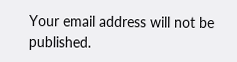Your email address will not be published.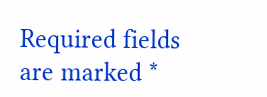Required fields are marked *